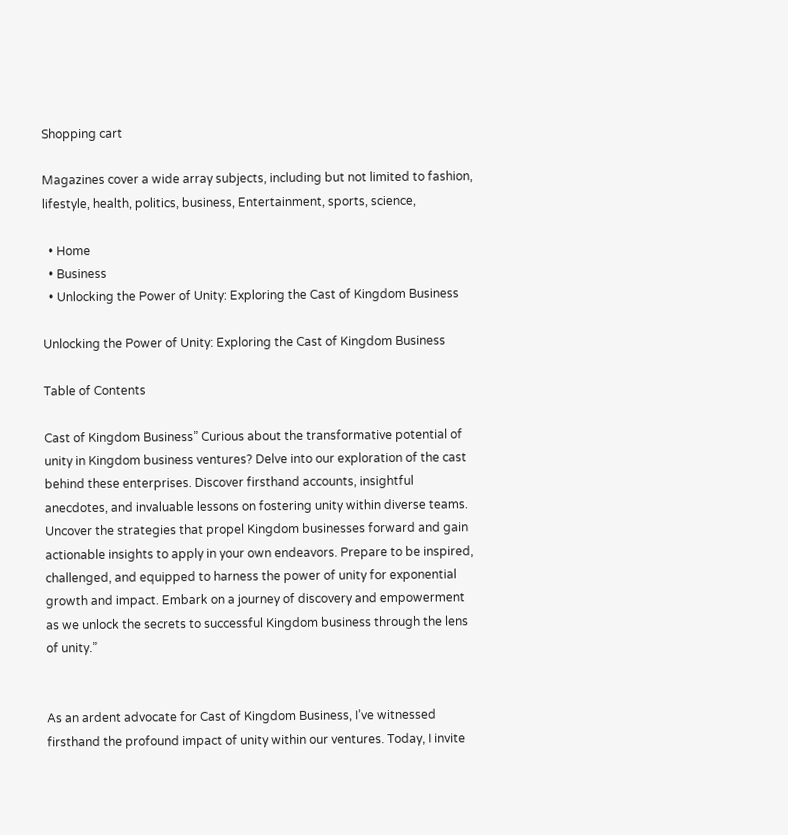Shopping cart

Magazines cover a wide array subjects, including but not limited to fashion, lifestyle, health, politics, business, Entertainment, sports, science,

  • Home
  • Business
  • Unlocking the Power of Unity: Exploring the Cast of Kingdom Business

Unlocking the Power of Unity: Exploring the Cast of Kingdom Business

Table of Contents

Cast of Kingdom Business” Curious about the transformative potential of unity in Kingdom business ventures? Delve into our exploration of the cast behind these enterprises. Discover firsthand accounts, insightful anecdotes, and invaluable lessons on fostering unity within diverse teams. Uncover the strategies that propel Kingdom businesses forward and gain actionable insights to apply in your own endeavors. Prepare to be inspired, challenged, and equipped to harness the power of unity for exponential growth and impact. Embark on a journey of discovery and empowerment as we unlock the secrets to successful Kingdom business through the lens of unity.”


As an ardent advocate for Cast of Kingdom Business, I’ve witnessed firsthand the profound impact of unity within our ventures. Today, I invite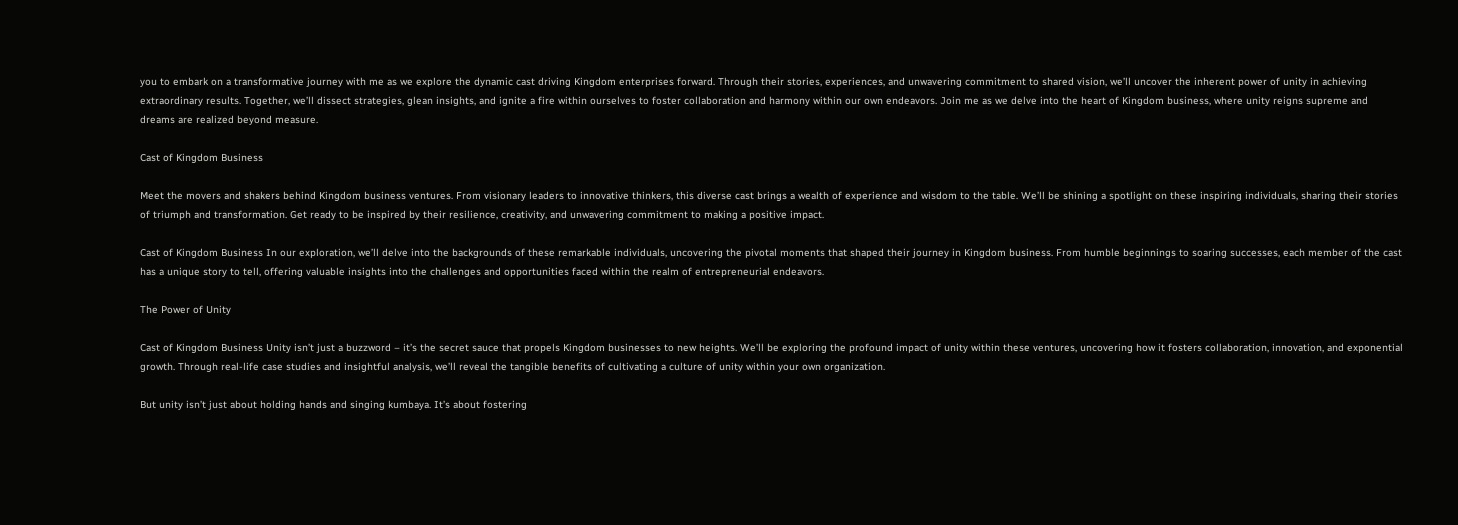you to embark on a transformative journey with me as we explore the dynamic cast driving Kingdom enterprises forward. Through their stories, experiences, and unwavering commitment to shared vision, we’ll uncover the inherent power of unity in achieving extraordinary results. Together, we’ll dissect strategies, glean insights, and ignite a fire within ourselves to foster collaboration and harmony within our own endeavors. Join me as we delve into the heart of Kingdom business, where unity reigns supreme and dreams are realized beyond measure.

Cast of Kingdom Business

Meet the movers and shakers behind Kingdom business ventures. From visionary leaders to innovative thinkers, this diverse cast brings a wealth of experience and wisdom to the table. We’ll be shining a spotlight on these inspiring individuals, sharing their stories of triumph and transformation. Get ready to be inspired by their resilience, creativity, and unwavering commitment to making a positive impact.

Cast of Kingdom Business In our exploration, we’ll delve into the backgrounds of these remarkable individuals, uncovering the pivotal moments that shaped their journey in Kingdom business. From humble beginnings to soaring successes, each member of the cast has a unique story to tell, offering valuable insights into the challenges and opportunities faced within the realm of entrepreneurial endeavors.

The Power of Unity

Cast of Kingdom Business Unity isn’t just a buzzword – it’s the secret sauce that propels Kingdom businesses to new heights. We’ll be exploring the profound impact of unity within these ventures, uncovering how it fosters collaboration, innovation, and exponential growth. Through real-life case studies and insightful analysis, we’ll reveal the tangible benefits of cultivating a culture of unity within your own organization.

But unity isn’t just about holding hands and singing kumbaya. It’s about fostering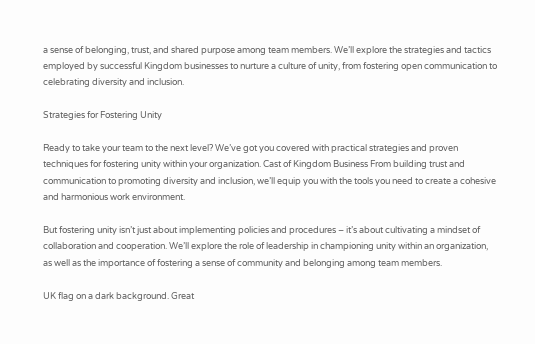a sense of belonging, trust, and shared purpose among team members. We’ll explore the strategies and tactics employed by successful Kingdom businesses to nurture a culture of unity, from fostering open communication to celebrating diversity and inclusion.

Strategies for Fostering Unity

Ready to take your team to the next level? We’ve got you covered with practical strategies and proven techniques for fostering unity within your organization. Cast of Kingdom Business From building trust and communication to promoting diversity and inclusion, we’ll equip you with the tools you need to create a cohesive and harmonious work environment.

But fostering unity isn’t just about implementing policies and procedures – it’s about cultivating a mindset of collaboration and cooperation. We’ll explore the role of leadership in championing unity within an organization, as well as the importance of fostering a sense of community and belonging among team members.

UK flag on a dark background. Great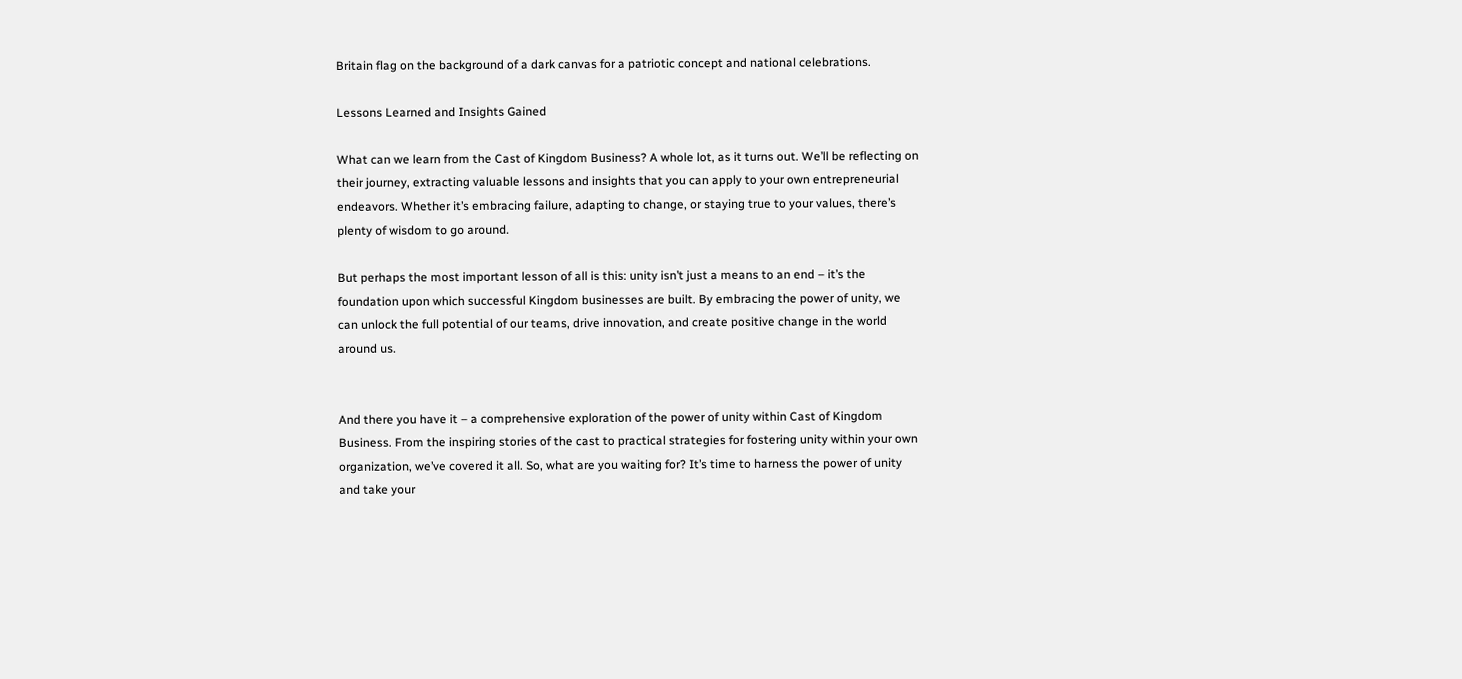Britain flag on the background of a dark canvas for a patriotic concept and national celebrations.

Lessons Learned and Insights Gained

What can we learn from the Cast of Kingdom Business? A whole lot, as it turns out. We’ll be reflecting on their journey, extracting valuable lessons and insights that you can apply to your own entrepreneurial endeavors. Whether it’s embracing failure, adapting to change, or staying true to your values, there’s plenty of wisdom to go around.

But perhaps the most important lesson of all is this: unity isn’t just a means to an end – it’s the foundation upon which successful Kingdom businesses are built. By embracing the power of unity, we can unlock the full potential of our teams, drive innovation, and create positive change in the world around us.


And there you have it – a comprehensive exploration of the power of unity within Cast of Kingdom Business. From the inspiring stories of the cast to practical strategies for fostering unity within your own organization, we’ve covered it all. So, what are you waiting for? It’s time to harness the power of unity and take your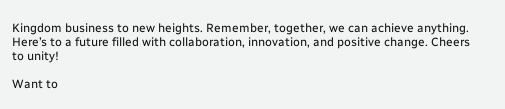Kingdom business to new heights. Remember, together, we can achieve anything. Here’s to a future filled with collaboration, innovation, and positive change. Cheers to unity!

Want to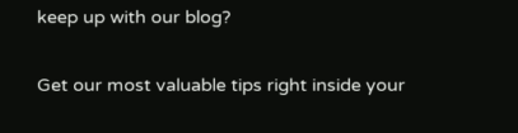keep up with our blog?

Get our most valuable tips right inside your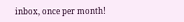inbox, once per month!